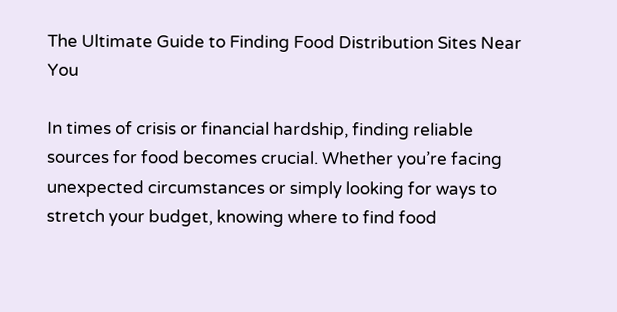The Ultimate Guide to Finding Food Distribution Sites Near You

In times of crisis or financial hardship, finding reliable sources for food becomes crucial. Whether you’re facing unexpected circumstances or simply looking for ways to stretch your budget, knowing where to find food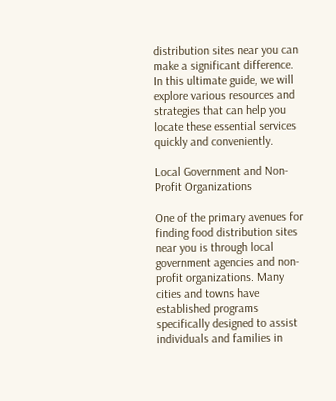distribution sites near you can make a significant difference. In this ultimate guide, we will explore various resources and strategies that can help you locate these essential services quickly and conveniently.

Local Government and Non-Profit Organizations

One of the primary avenues for finding food distribution sites near you is through local government agencies and non-profit organizations. Many cities and towns have established programs specifically designed to assist individuals and families in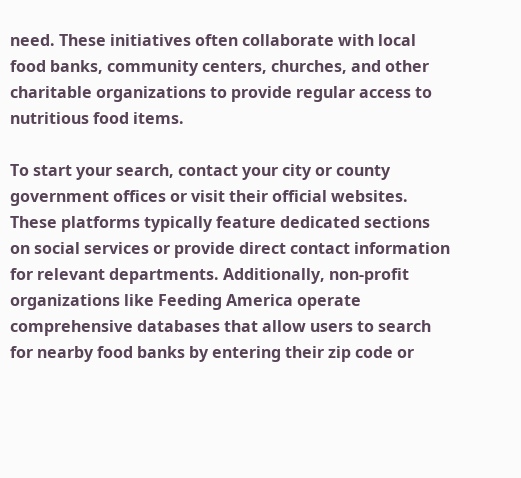need. These initiatives often collaborate with local food banks, community centers, churches, and other charitable organizations to provide regular access to nutritious food items.

To start your search, contact your city or county government offices or visit their official websites. These platforms typically feature dedicated sections on social services or provide direct contact information for relevant departments. Additionally, non-profit organizations like Feeding America operate comprehensive databases that allow users to search for nearby food banks by entering their zip code or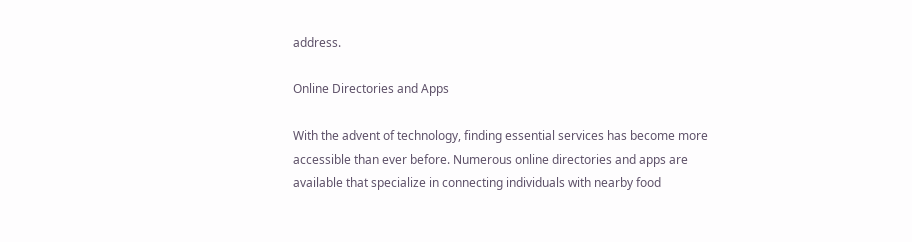address.

Online Directories and Apps

With the advent of technology, finding essential services has become more accessible than ever before. Numerous online directories and apps are available that specialize in connecting individuals with nearby food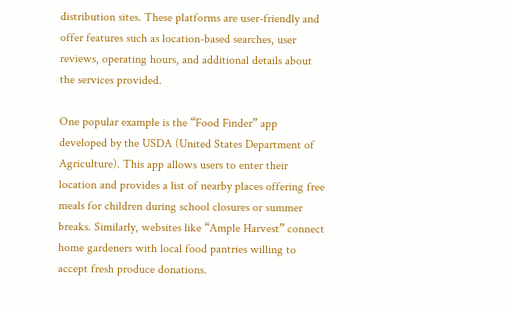distribution sites. These platforms are user-friendly and offer features such as location-based searches, user reviews, operating hours, and additional details about the services provided.

One popular example is the “Food Finder” app developed by the USDA (United States Department of Agriculture). This app allows users to enter their location and provides a list of nearby places offering free meals for children during school closures or summer breaks. Similarly, websites like “Ample Harvest” connect home gardeners with local food pantries willing to accept fresh produce donations.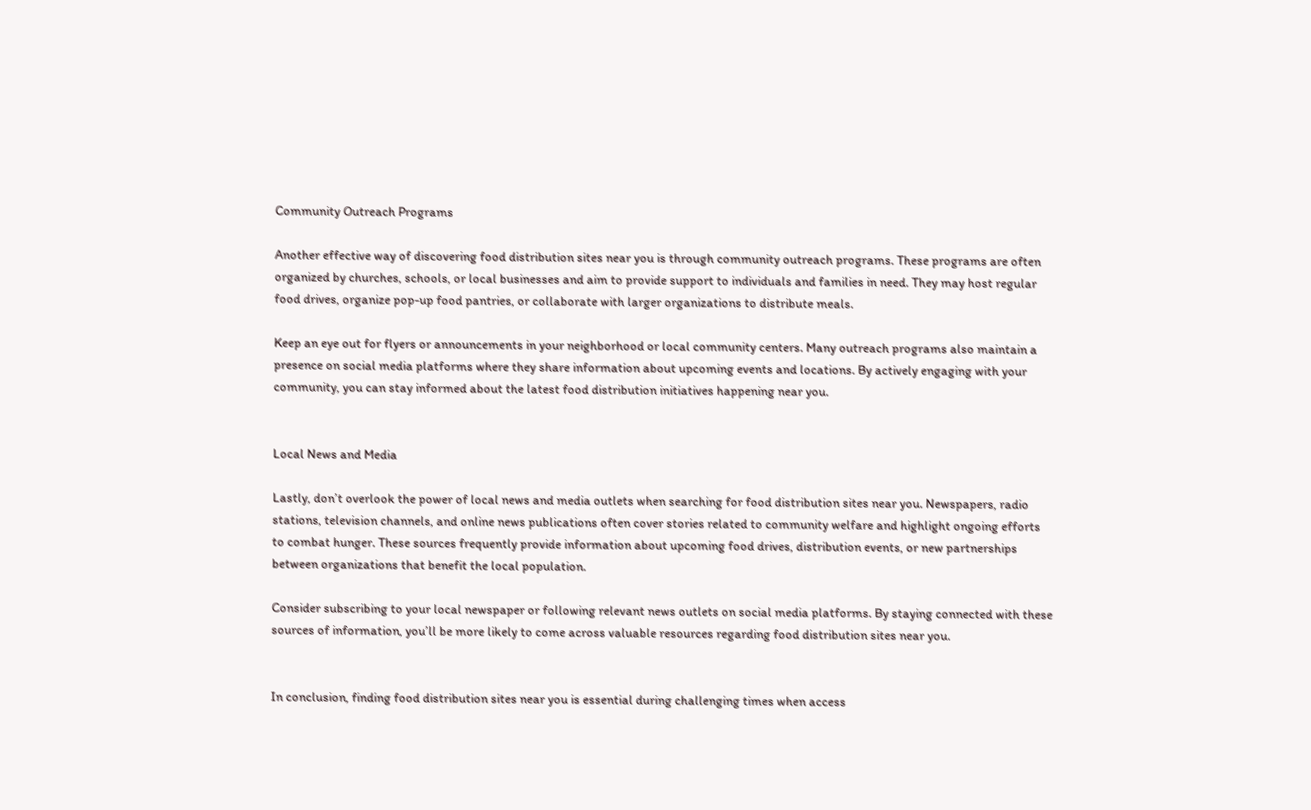Community Outreach Programs

Another effective way of discovering food distribution sites near you is through community outreach programs. These programs are often organized by churches, schools, or local businesses and aim to provide support to individuals and families in need. They may host regular food drives, organize pop-up food pantries, or collaborate with larger organizations to distribute meals.

Keep an eye out for flyers or announcements in your neighborhood or local community centers. Many outreach programs also maintain a presence on social media platforms where they share information about upcoming events and locations. By actively engaging with your community, you can stay informed about the latest food distribution initiatives happening near you.


Local News and Media

Lastly, don’t overlook the power of local news and media outlets when searching for food distribution sites near you. Newspapers, radio stations, television channels, and online news publications often cover stories related to community welfare and highlight ongoing efforts to combat hunger. These sources frequently provide information about upcoming food drives, distribution events, or new partnerships between organizations that benefit the local population.

Consider subscribing to your local newspaper or following relevant news outlets on social media platforms. By staying connected with these sources of information, you’ll be more likely to come across valuable resources regarding food distribution sites near you.


In conclusion, finding food distribution sites near you is essential during challenging times when access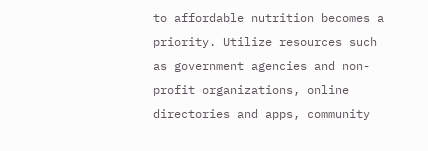to affordable nutrition becomes a priority. Utilize resources such as government agencies and non-profit organizations, online directories and apps, community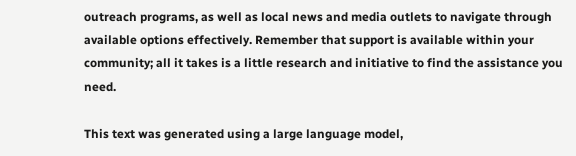outreach programs, as well as local news and media outlets to navigate through available options effectively. Remember that support is available within your community; all it takes is a little research and initiative to find the assistance you need.

This text was generated using a large language model,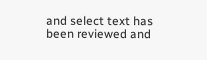and select text has been reviewed and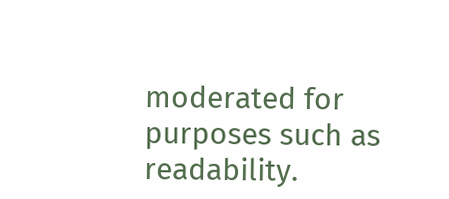moderated for purposes such as readability.